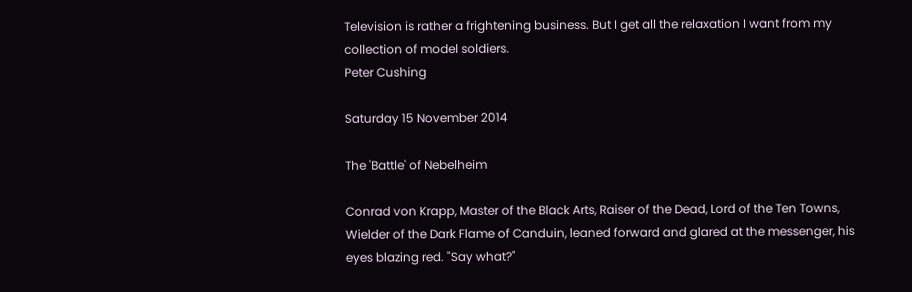Television is rather a frightening business. But I get all the relaxation I want from my collection of model soldiers.
Peter Cushing

Saturday 15 November 2014

The 'Battle' of Nebelheim

Conrad von Krapp, Master of the Black Arts, Raiser of the Dead, Lord of the Ten Towns, Wielder of the Dark Flame of Canduin, leaned forward and glared at the messenger, his eyes blazing red. "Say what?"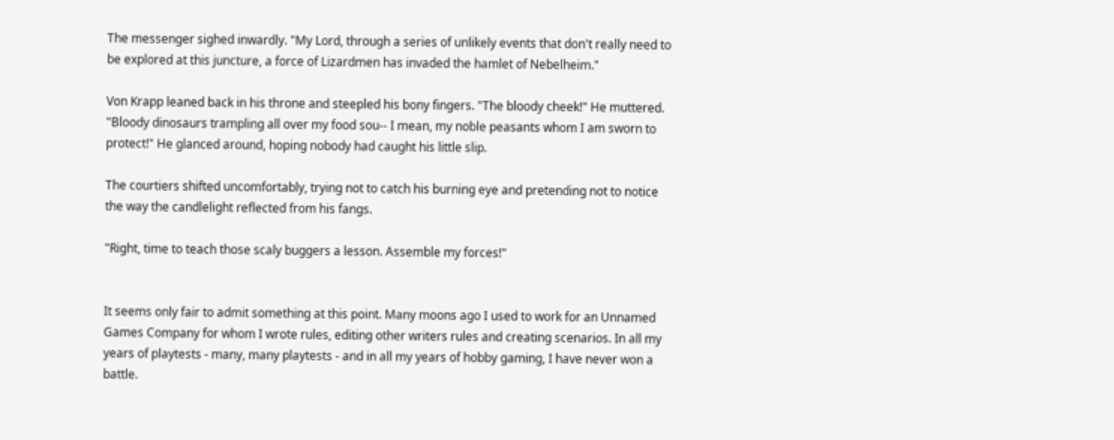The messenger sighed inwardly. "My Lord, through a series of unlikely events that don't really need to be explored at this juncture, a force of Lizardmen has invaded the hamlet of Nebelheim."

Von Krapp leaned back in his throne and steepled his bony fingers. "The bloody cheek!" He muttered.  "Bloody dinosaurs trampling all over my food sou-- I mean, my noble peasants whom I am sworn to protect!" He glanced around, hoping nobody had caught his little slip.

The courtiers shifted uncomfortably, trying not to catch his burning eye and pretending not to notice the way the candlelight reflected from his fangs.

"Right, time to teach those scaly buggers a lesson. Assemble my forces!"


It seems only fair to admit something at this point. Many moons ago I used to work for an Unnamed Games Company for whom I wrote rules, editing other writers rules and creating scenarios. In all my years of playtests - many, many playtests - and in all my years of hobby gaming, I have never won a battle.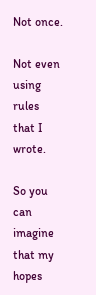Not once.

Not even using rules that I wrote.

So you can imagine that my hopes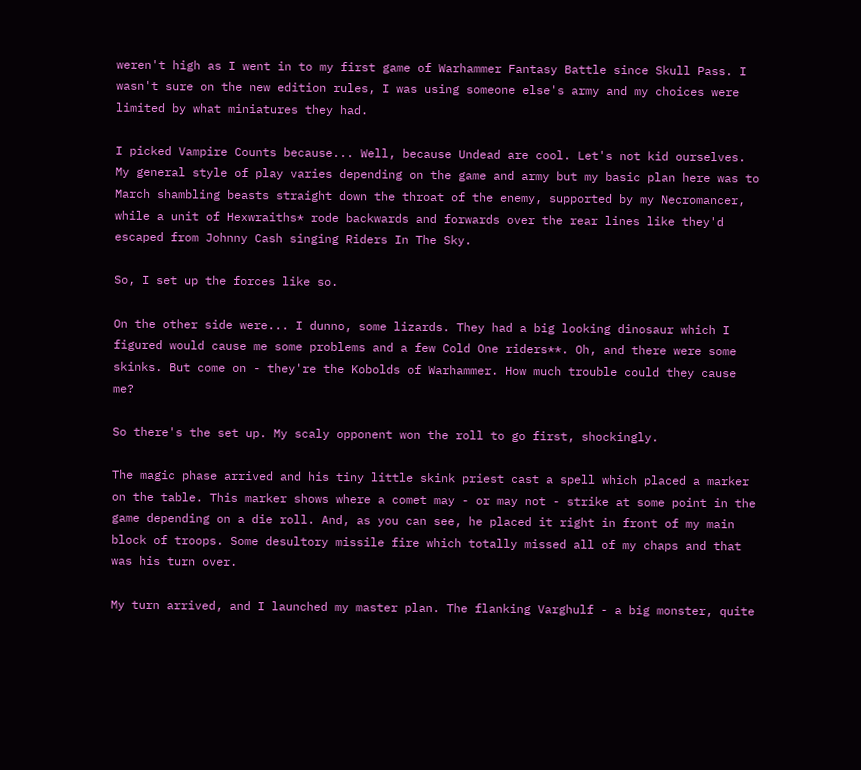weren't high as I went in to my first game of Warhammer Fantasy Battle since Skull Pass. I wasn't sure on the new edition rules, I was using someone else's army and my choices were limited by what miniatures they had.

I picked Vampire Counts because... Well, because Undead are cool. Let's not kid ourselves. My general style of play varies depending on the game and army but my basic plan here was to March shambling beasts straight down the throat of the enemy, supported by my Necromancer, while a unit of Hexwraiths* rode backwards and forwards over the rear lines like they'd escaped from Johnny Cash singing Riders In The Sky.

So, I set up the forces like so.

On the other side were... I dunno, some lizards. They had a big looking dinosaur which I figured would cause me some problems and a few Cold One riders**. Oh, and there were some skinks. But come on - they're the Kobolds of Warhammer. How much trouble could they cause me?

So there's the set up. My scaly opponent won the roll to go first, shockingly.

The magic phase arrived and his tiny little skink priest cast a spell which placed a marker on the table. This marker shows where a comet may - or may not - strike at some point in the game depending on a die roll. And, as you can see, he placed it right in front of my main block of troops. Some desultory missile fire which totally missed all of my chaps and that was his turn over.

My turn arrived, and I launched my master plan. The flanking Varghulf - a big monster, quite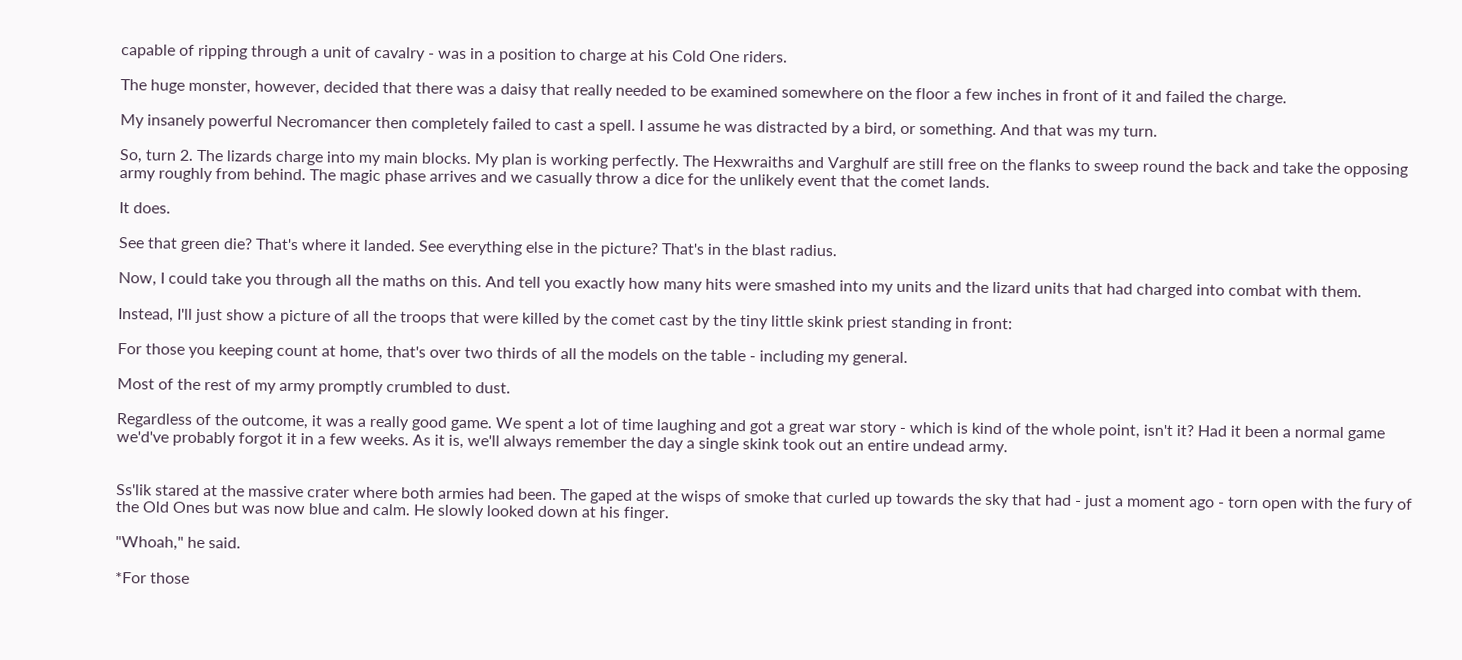capable of ripping through a unit of cavalry - was in a position to charge at his Cold One riders.

The huge monster, however, decided that there was a daisy that really needed to be examined somewhere on the floor a few inches in front of it and failed the charge.

My insanely powerful Necromancer then completely failed to cast a spell. I assume he was distracted by a bird, or something. And that was my turn.

So, turn 2. The lizards charge into my main blocks. My plan is working perfectly. The Hexwraiths and Varghulf are still free on the flanks to sweep round the back and take the opposing army roughly from behind. The magic phase arrives and we casually throw a dice for the unlikely event that the comet lands.

It does.

See that green die? That's where it landed. See everything else in the picture? That's in the blast radius.

Now, I could take you through all the maths on this. And tell you exactly how many hits were smashed into my units and the lizard units that had charged into combat with them.

Instead, I'll just show a picture of all the troops that were killed by the comet cast by the tiny little skink priest standing in front:

For those you keeping count at home, that's over two thirds of all the models on the table - including my general.

Most of the rest of my army promptly crumbled to dust.

Regardless of the outcome, it was a really good game. We spent a lot of time laughing and got a great war story - which is kind of the whole point, isn't it? Had it been a normal game we'd've probably forgot it in a few weeks. As it is, we'll always remember the day a single skink took out an entire undead army.


Ss'lik stared at the massive crater where both armies had been. The gaped at the wisps of smoke that curled up towards the sky that had - just a moment ago - torn open with the fury of the Old Ones but was now blue and calm. He slowly looked down at his finger.

"Whoah," he said.

*For those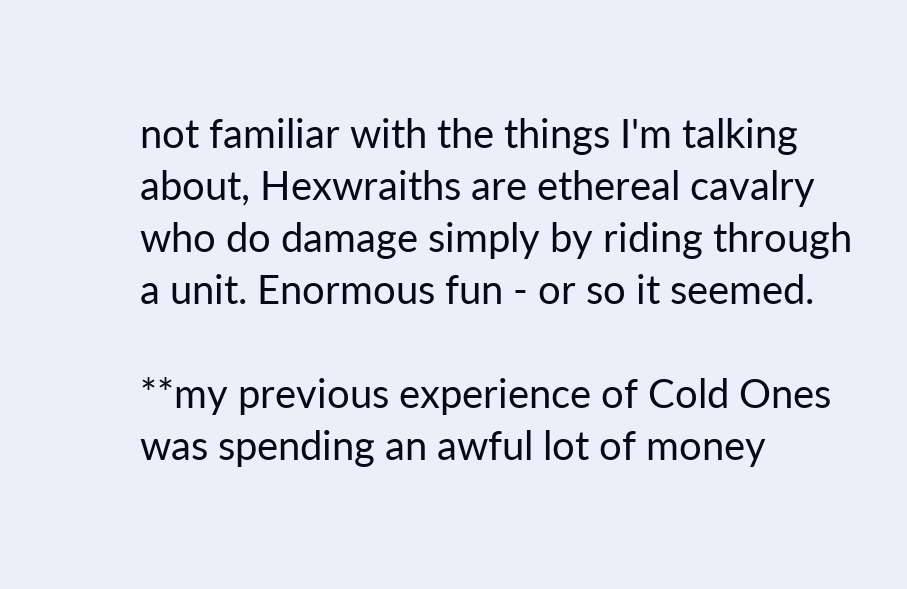not familiar with the things I'm talking about, Hexwraiths are ethereal cavalry who do damage simply by riding through a unit. Enormous fun - or so it seemed.

**my previous experience of Cold Ones was spending an awful lot of money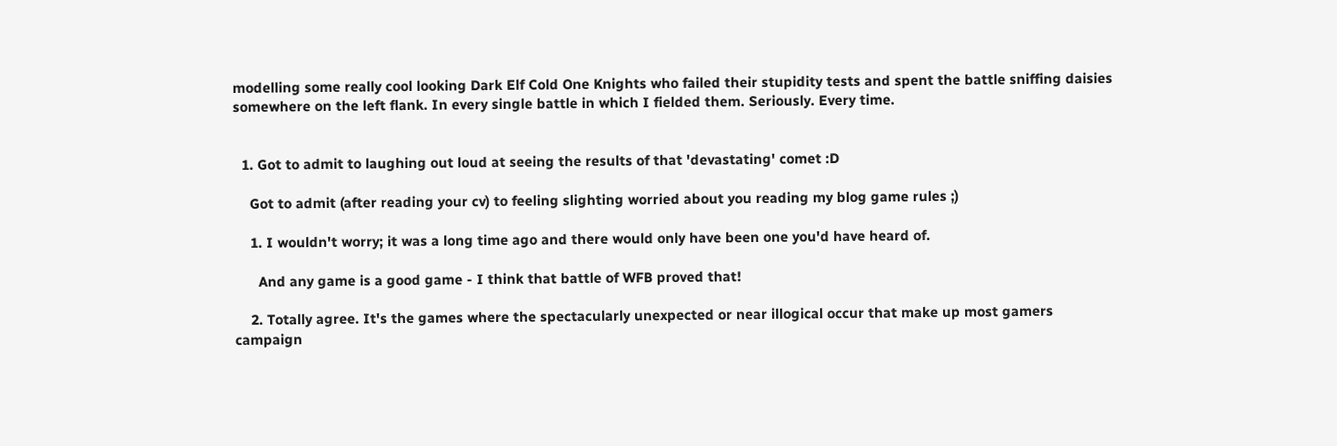modelling some really cool looking Dark Elf Cold One Knights who failed their stupidity tests and spent the battle sniffing daisies somewhere on the left flank. In every single battle in which I fielded them. Seriously. Every time.


  1. Got to admit to laughing out loud at seeing the results of that 'devastating' comet :D

    Got to admit (after reading your cv) to feeling slighting worried about you reading my blog game rules ;)

    1. I wouldn't worry; it was a long time ago and there would only have been one you'd have heard of.

      And any game is a good game - I think that battle of WFB proved that!

    2. Totally agree. It's the games where the spectacularly unexpected or near illogical occur that make up most gamers campaign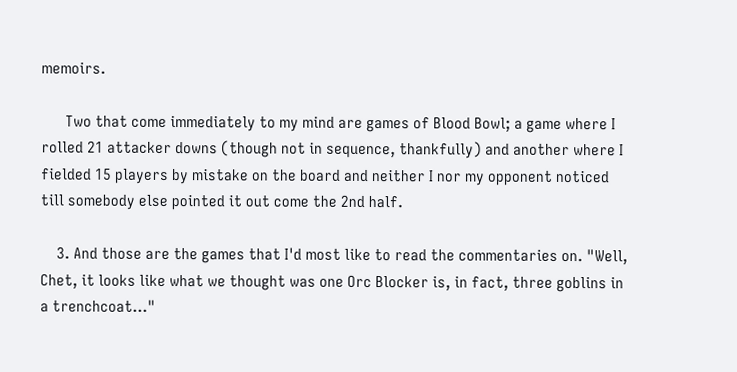memoirs.

      Two that come immediately to my mind are games of Blood Bowl; a game where I rolled 21 attacker downs (though not in sequence, thankfully) and another where I fielded 15 players by mistake on the board and neither I nor my opponent noticed till somebody else pointed it out come the 2nd half.

    3. And those are the games that I'd most like to read the commentaries on. "Well, Chet, it looks like what we thought was one Orc Blocker is, in fact, three goblins in a trenchcoat..."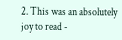2. This was an absolutely joy to read -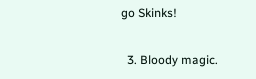go Skinks!

  3. Bloody magic.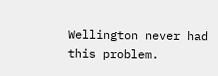Wellington never had this problem.